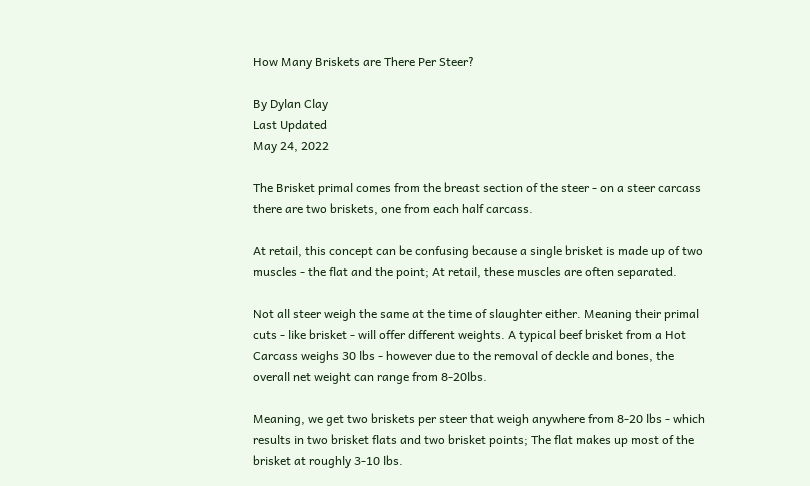How Many Briskets are There Per Steer?

By Dylan Clay
Last Updated
May 24, 2022

The Brisket primal comes from the breast section of the steer - on a steer carcass there are two briskets, one from each half carcass.

At retail, this concept can be confusing because a single brisket is made up of two muscles - the flat and the point; At retail, these muscles are often separated.

Not all steer weigh the same at the time of slaughter either. Meaning their primal cuts - like brisket - will offer different weights. A typical beef brisket from a Hot Carcass weighs 30 lbs - however due to the removal of deckle and bones, the overall net weight can range from 8-20lbs.

Meaning, we get two briskets per steer that weigh anywhere from 8-20 lbs - which results in two brisket flats and two brisket points; The flat makes up most of the brisket at roughly 3-10 lbs.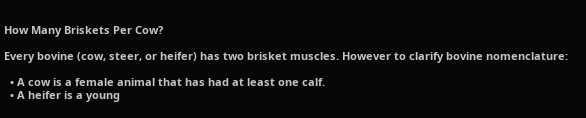How Many Briskets Per Cow?

Every bovine (cow, steer, or heifer) has two brisket muscles. However to clarify bovine nomenclature:

  • A cow is a female animal that has had at least one calf.
  • A heifer is a young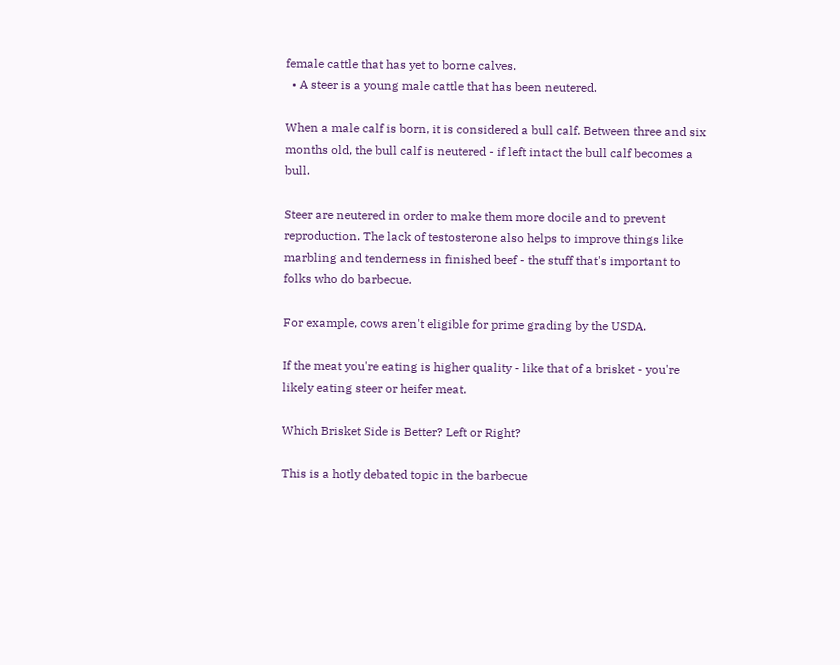female cattle that has yet to borne calves.
  • A steer is a young male cattle that has been neutered.

When a male calf is born, it is considered a bull calf. Between three and six months old, the bull calf is neutered - if left intact the bull calf becomes a bull.

Steer are neutered in order to make them more docile and to prevent reproduction. The lack of testosterone also helps to improve things like marbling and tenderness in finished beef - the stuff that's important to folks who do barbecue.

For example, cows aren't eligible for prime grading by the USDA.

If the meat you're eating is higher quality - like that of a brisket - you're likely eating steer or heifer meat.

Which Brisket Side is Better? Left or Right?

This is a hotly debated topic in the barbecue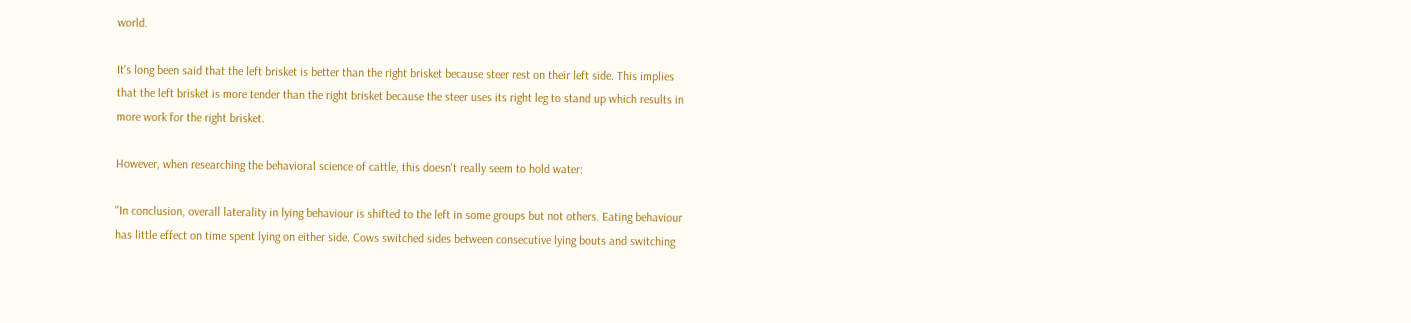world.

It's long been said that the left brisket is better than the right brisket because steer rest on their left side. This implies that the left brisket is more tender than the right brisket because the steer uses its right leg to stand up which results in more work for the right brisket.

However, when researching the behavioral science of cattle, this doesn't really seem to hold water:

"In conclusion, overall laterality in lying behaviour is shifted to the left in some groups but not others. Eating behaviour has little effect on time spent lying on either side. Cows switched sides between consecutive lying bouts and switching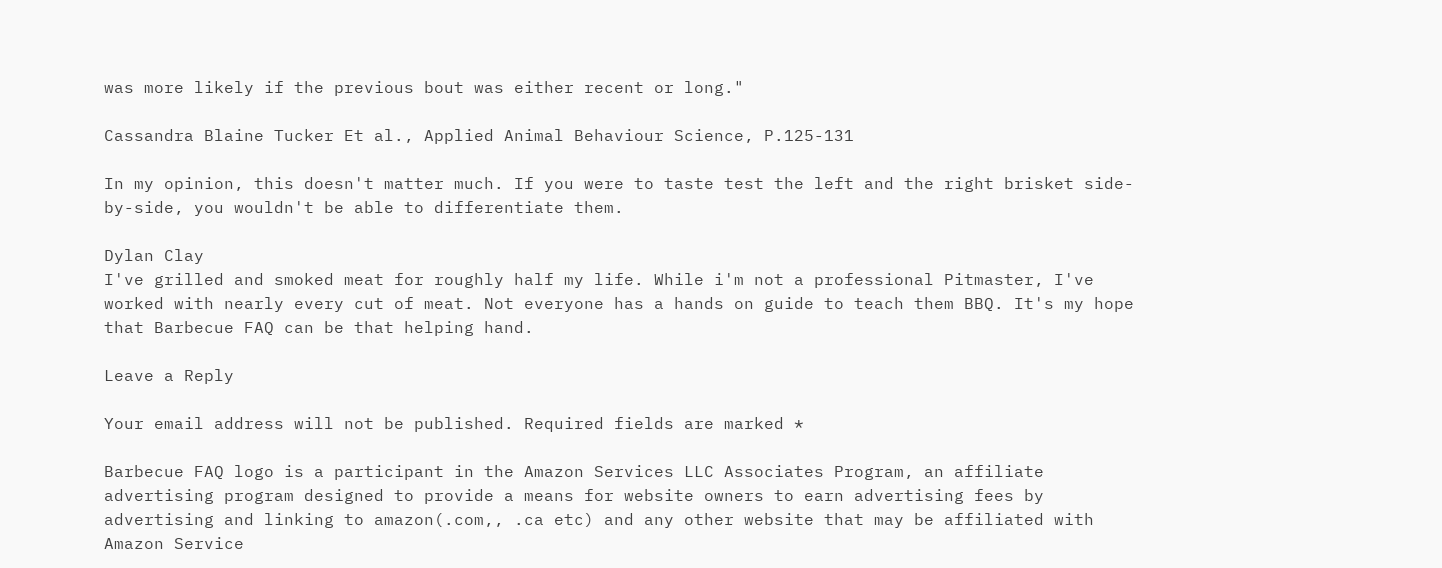was more likely if the previous bout was either recent or long."

Cassandra Blaine Tucker Et al., Applied Animal Behaviour Science, P.125-131

In my opinion, this doesn't matter much. If you were to taste test the left and the right brisket side-by-side, you wouldn't be able to differentiate them.

Dylan Clay
I've grilled and smoked meat for roughly half my life. While i'm not a professional Pitmaster, I've worked with nearly every cut of meat. Not everyone has a hands on guide to teach them BBQ. It's my hope that Barbecue FAQ can be that helping hand.

Leave a Reply

Your email address will not be published. Required fields are marked *

Barbecue FAQ logo is a participant in the Amazon Services LLC Associates Program, an affiliate advertising program designed to provide a means for website owners to earn advertising fees by advertising and linking to amazon(.com,, .ca etc) and any other website that may be affiliated with Amazon Service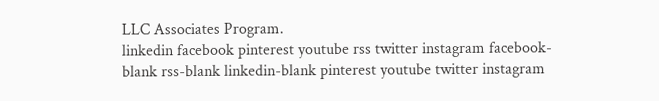LLC Associates Program.
linkedin facebook pinterest youtube rss twitter instagram facebook-blank rss-blank linkedin-blank pinterest youtube twitter instagram